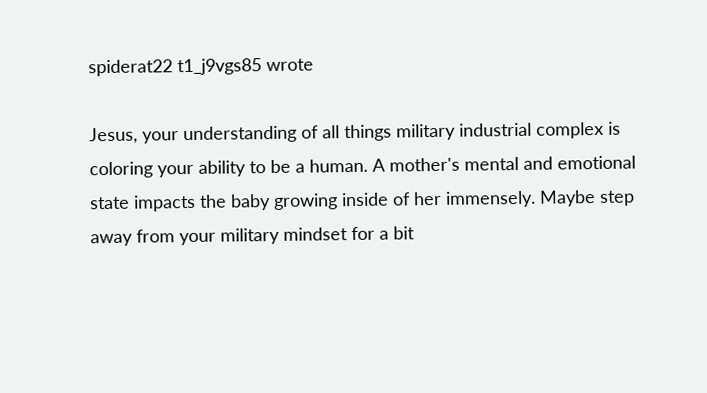spiderat22 t1_j9vgs85 wrote

Jesus, your understanding of all things military industrial complex is coloring your ability to be a human. A mother's mental and emotional state impacts the baby growing inside of her immensely. Maybe step away from your military mindset for a bit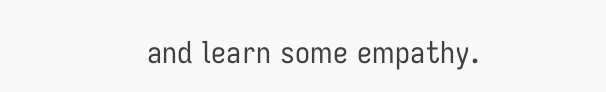and learn some empathy.